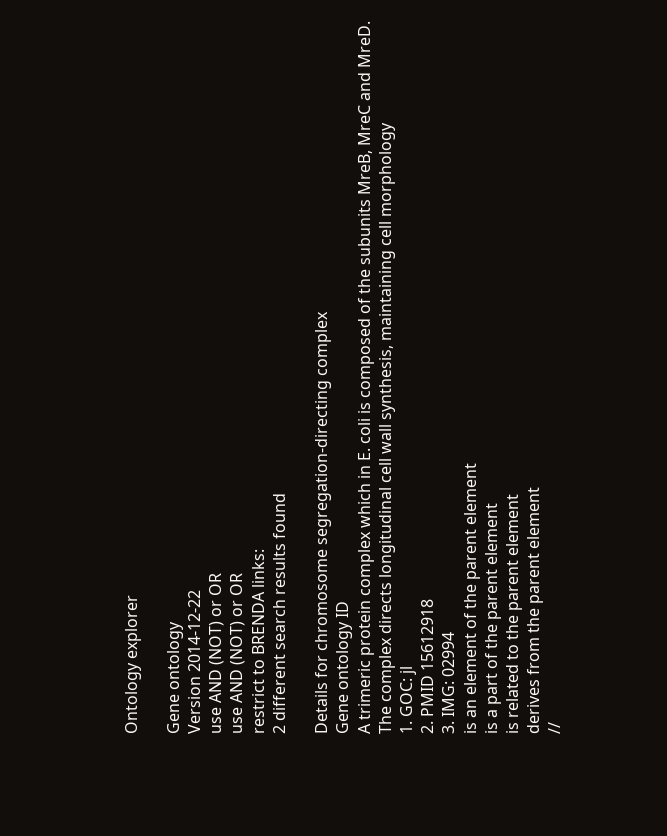Ontology explorer

Gene ontology
Version 2014-12-22
use AND (NOT) or OR
use AND (NOT) or OR
restrict to BRENDA links:
2 different search results found

Details for chromosome segregation-directing complex
Gene ontology ID
A trimeric protein complex which in E. coli is composed of the subunits MreB, MreC and MreD. The complex directs longitudinal cell wall synthesis, maintaining cell morphology
1. GOC: jl
2. PMID 15612918
3. IMG: 02994
is an element of the parent element
is a part of the parent element
is related to the parent element
derives from the parent element
//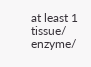at least 1 tissue/ enzyme/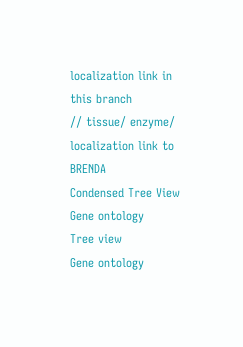localization link in this branch
// tissue/ enzyme/ localization link to BRENDA
Condensed Tree View
Gene ontology
Tree view
Gene ontology